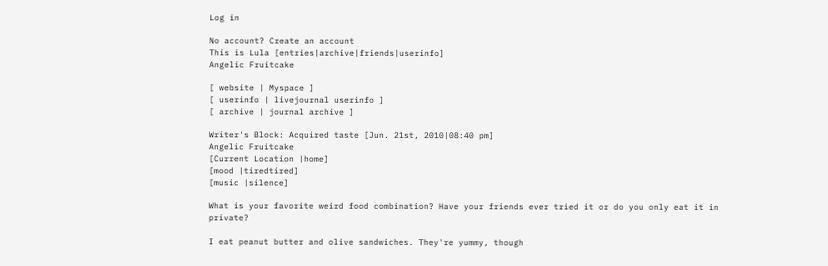Log in

No account? Create an account
This is Lula [entries|archive|friends|userinfo]
Angelic Fruitcake

[ website | Myspace ]
[ userinfo | livejournal userinfo ]
[ archive | journal archive ]

Writer's Block: Acquired taste [Jun. 21st, 2010|08:40 pm]
Angelic Fruitcake
[Current Location |home]
[mood |tiredtired]
[music |silence]

What is your favorite weird food combination? Have your friends ever tried it or do you only eat it in private?

I eat peanut butter and olive sandwiches. They're yummy, though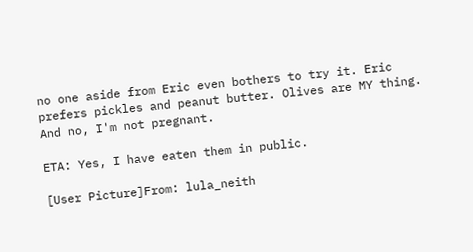no one aside from Eric even bothers to try it. Eric prefers pickles and peanut butter. Olives are MY thing. And no, I'm not pregnant.

ETA: Yes, I have eaten them in public.

[User Picture]From: lula_neith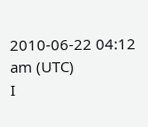2010-06-22 04:12 am (UTC)
I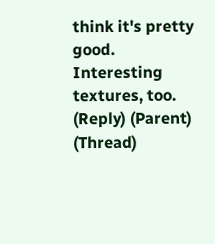think it's pretty good. Interesting textures, too.
(Reply) (Parent) (Thread)